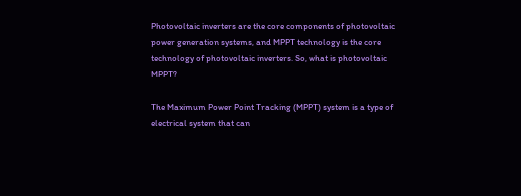Photovoltaic inverters are the core components of photovoltaic power generation systems, and MPPT technology is the core technology of photovoltaic inverters. So, what is photovoltaic MPPT?

The Maximum Power Point Tracking (MPPT) system is a type of electrical system that can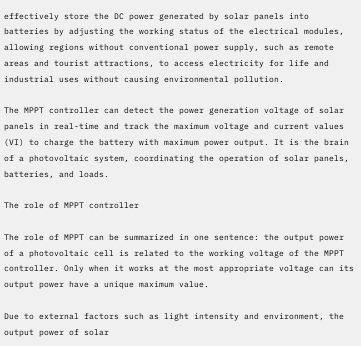effectively store the DC power generated by solar panels into batteries by adjusting the working status of the electrical modules, allowing regions without conventional power supply, such as remote areas and tourist attractions, to access electricity for life and industrial uses without causing environmental pollution.

The MPPT controller can detect the power generation voltage of solar panels in real-time and track the maximum voltage and current values (VI) to charge the battery with maximum power output. It is the brain of a photovoltaic system, coordinating the operation of solar panels, batteries, and loads.

The role of MPPT controller

The role of MPPT can be summarized in one sentence: the output power of a photovoltaic cell is related to the working voltage of the MPPT controller. Only when it works at the most appropriate voltage can its output power have a unique maximum value.

Due to external factors such as light intensity and environment, the output power of solar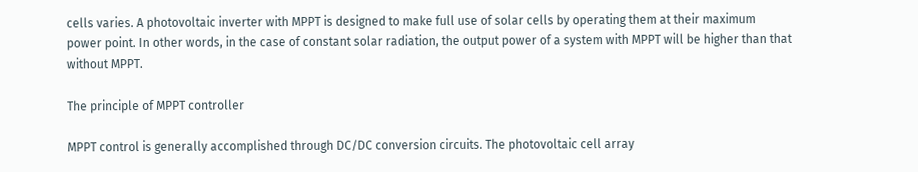cells varies. A photovoltaic inverter with MPPT is designed to make full use of solar cells by operating them at their maximum power point. In other words, in the case of constant solar radiation, the output power of a system with MPPT will be higher than that without MPPT.

The principle of MPPT controller

MPPT control is generally accomplished through DC/DC conversion circuits. The photovoltaic cell array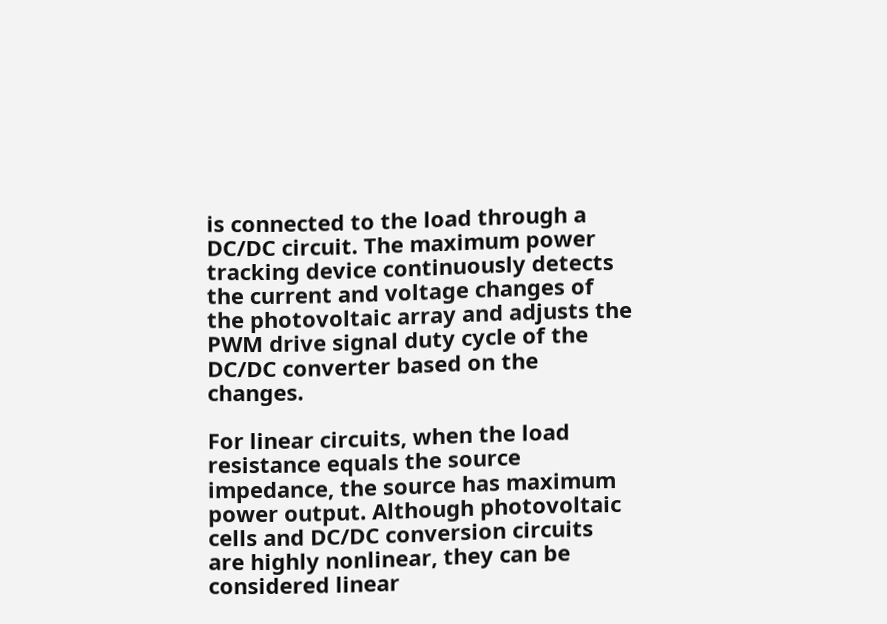is connected to the load through a DC/DC circuit. The maximum power tracking device continuously detects the current and voltage changes of the photovoltaic array and adjusts the PWM drive signal duty cycle of the DC/DC converter based on the changes.

For linear circuits, when the load resistance equals the source impedance, the source has maximum power output. Although photovoltaic cells and DC/DC conversion circuits are highly nonlinear, they can be considered linear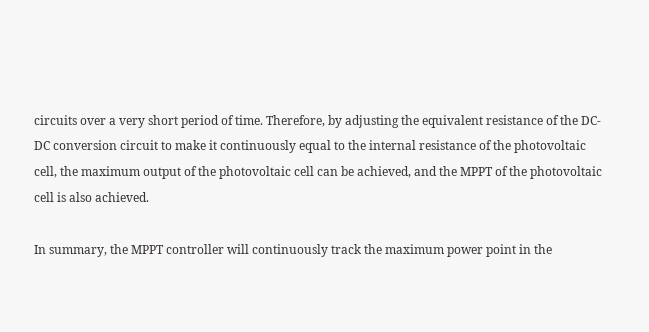circuits over a very short period of time. Therefore, by adjusting the equivalent resistance of the DC-DC conversion circuit to make it continuously equal to the internal resistance of the photovoltaic cell, the maximum output of the photovoltaic cell can be achieved, and the MPPT of the photovoltaic cell is also achieved.

In summary, the MPPT controller will continuously track the maximum power point in the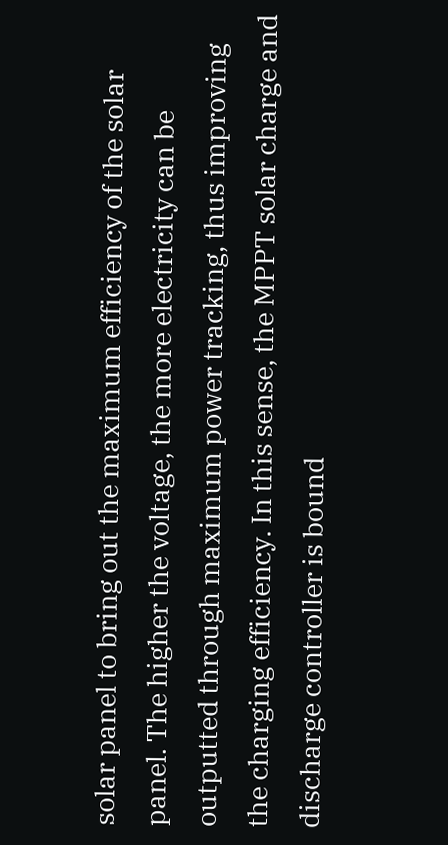solar panel to bring out the maximum efficiency of the solar panel. The higher the voltage, the more electricity can be outputted through maximum power tracking, thus improving the charging efficiency. In this sense, the MPPT solar charge and discharge controller is bound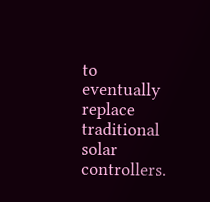to eventually replace traditional solar controllers.